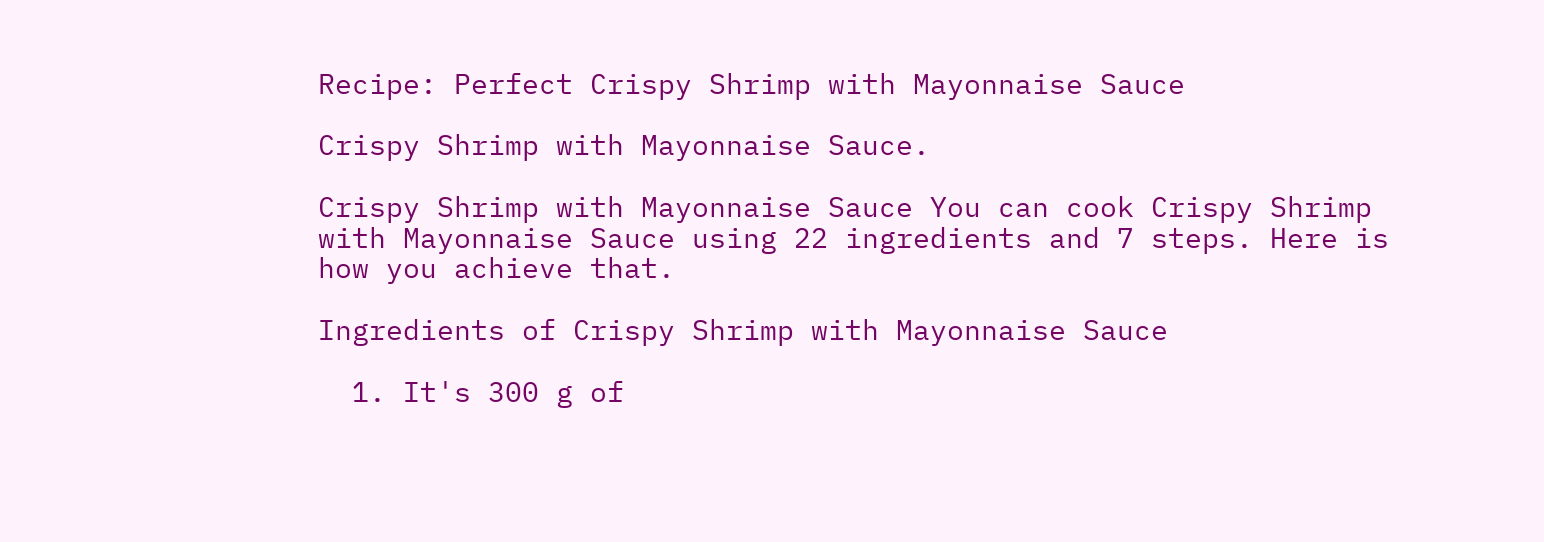Recipe: Perfect Crispy Shrimp with Mayonnaise Sauce

Crispy Shrimp with Mayonnaise Sauce.

Crispy Shrimp with Mayonnaise Sauce You can cook Crispy Shrimp with Mayonnaise Sauce using 22 ingredients and 7 steps. Here is how you achieve that.

Ingredients of Crispy Shrimp with Mayonnaise Sauce

  1. It's 300 g of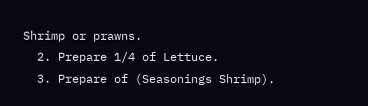Shrimp or prawns.
  2. Prepare 1/4 of Lettuce.
  3. Prepare of (Seasonings Shrimp).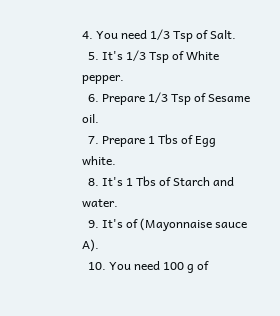4. You need 1/3 Tsp of Salt.
  5. It's 1/3 Tsp of White pepper.
  6. Prepare 1/3 Tsp of Sesame oil.
  7. Prepare 1 Tbs of Egg white.
  8. It's 1 Tbs of Starch and water.
  9. It's of (Mayonnaise sauce A).
  10. You need 100 g of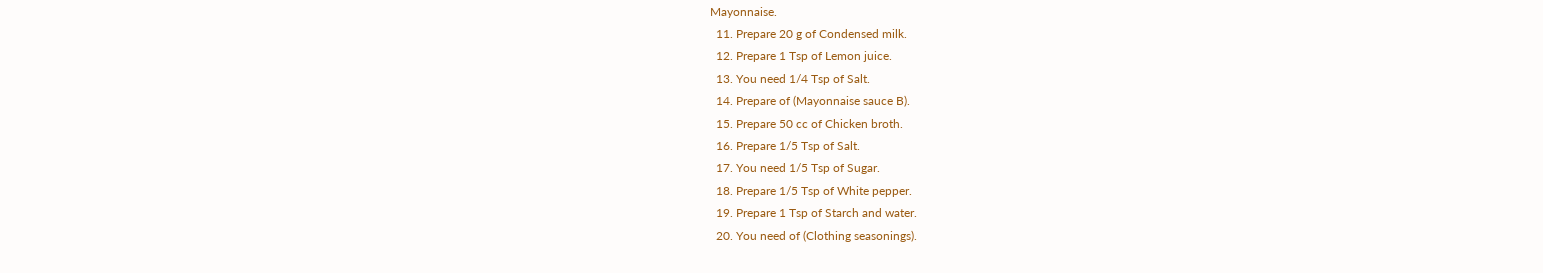Mayonnaise.
  11. Prepare 20 g of Condensed milk.
  12. Prepare 1 Tsp of Lemon juice.
  13. You need 1/4 Tsp of Salt.
  14. Prepare of (Mayonnaise sauce B).
  15. Prepare 50 cc of Chicken broth.
  16. Prepare 1/5 Tsp of Salt.
  17. You need 1/5 Tsp of Sugar.
  18. Prepare 1/5 Tsp of White pepper.
  19. Prepare 1 Tsp of Starch and water.
  20. You need of (Clothing seasonings).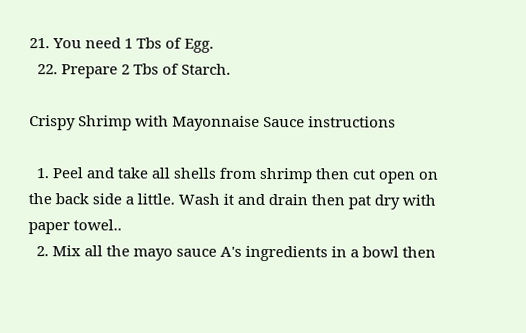21. You need 1 Tbs of Egg.
  22. Prepare 2 Tbs of Starch.

Crispy Shrimp with Mayonnaise Sauce instructions

  1. Peel and take all shells from shrimp then cut open on the back side a little. Wash it and drain then pat dry with paper towel..
  2. Mix all the mayo sauce A's ingredients in a bowl then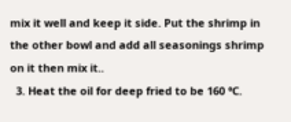mix it well and keep it side. Put the shrimp in the other bowl and add all seasonings shrimp on it then mix it..
  3. Heat the oil for deep fried to be 160 ℃.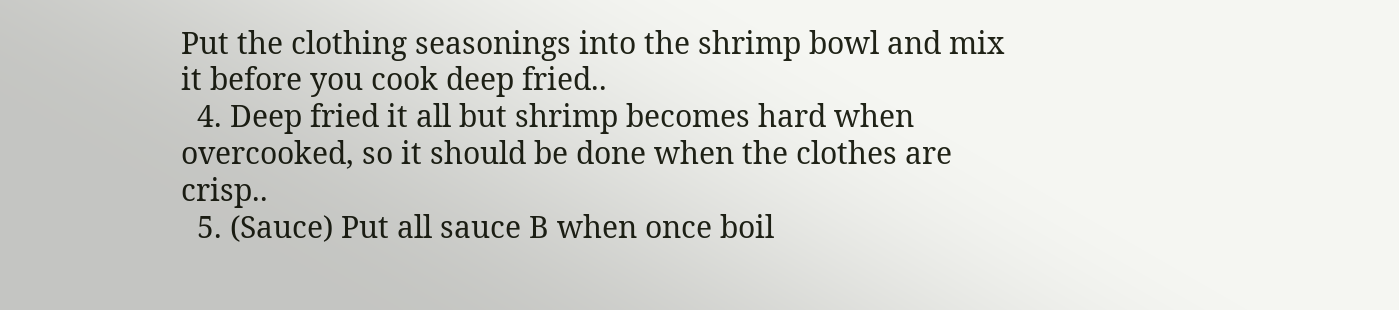Put the clothing seasonings into the shrimp bowl and mix it before you cook deep fried..
  4. Deep fried it all but shrimp becomes hard when overcooked, so it should be done when the clothes are crisp..
  5. (Sauce) Put all sauce B when once boil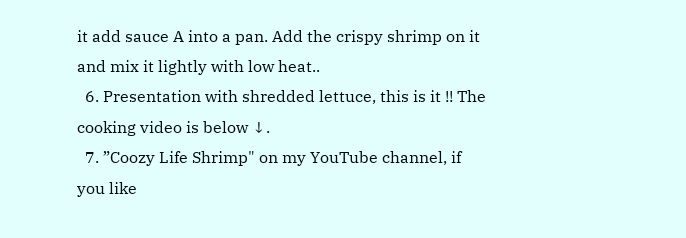it add sauce A into a pan. Add the crispy shrimp on it and mix it lightly with low heat..
  6. Presentation with shredded lettuce, this is it !! The cooking video is below ↓.
  7. ”Coozy Life Shrimp" on my YouTube channel, if you like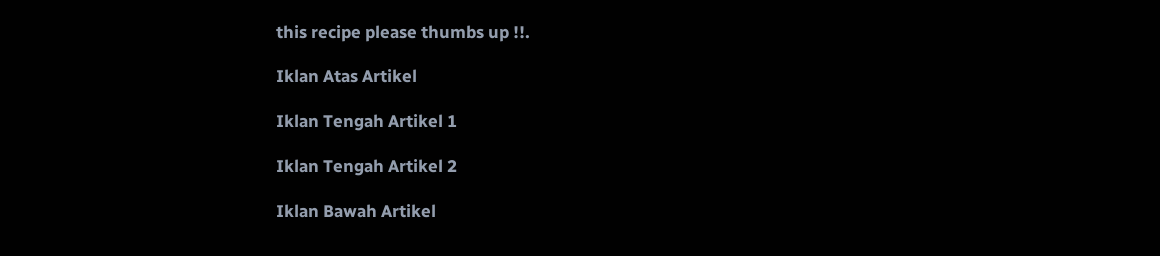this recipe please thumbs up !!.

Iklan Atas Artikel

Iklan Tengah Artikel 1

Iklan Tengah Artikel 2

Iklan Bawah Artikel